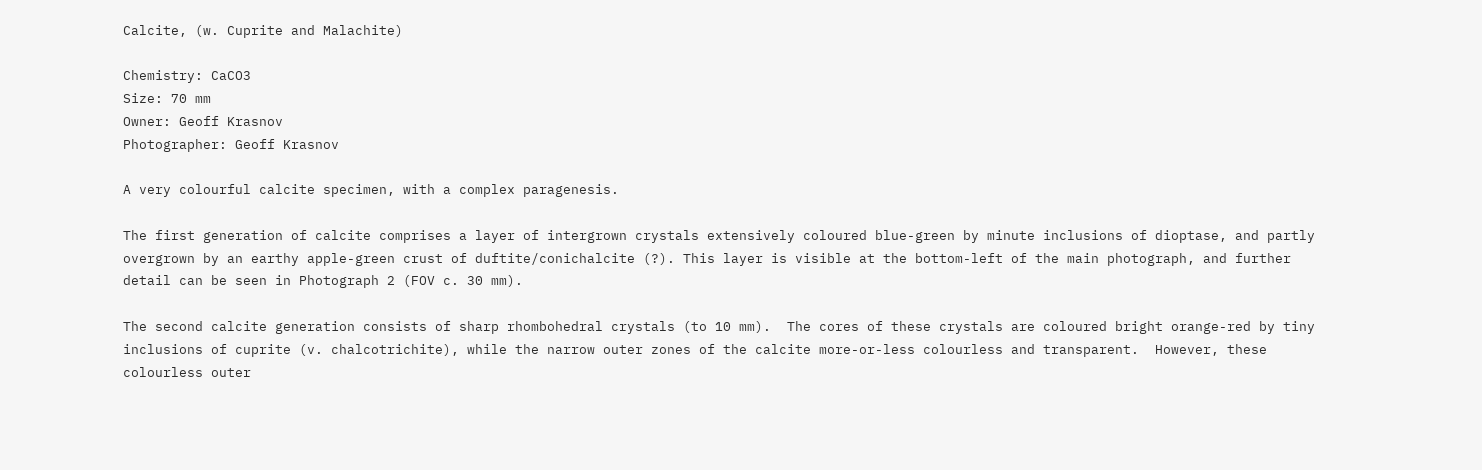Calcite, (w. Cuprite and Malachite)

Chemistry: CaCO3
Size: 70 mm
Owner: Geoff Krasnov
Photographer: Geoff Krasnov

A very colourful calcite specimen, with a complex paragenesis.

The first generation of calcite comprises a layer of intergrown crystals extensively coloured blue-green by minute inclusions of dioptase, and partly overgrown by an earthy apple-green crust of duftite/conichalcite (?). This layer is visible at the bottom-left of the main photograph, and further detail can be seen in Photograph 2 (FOV c. 30 mm).

The second calcite generation consists of sharp rhombohedral crystals (to 10 mm).  The cores of these crystals are coloured bright orange-red by tiny inclusions of cuprite (v. chalcotrichite), while the narrow outer zones of the calcite more-or-less colourless and transparent.  However, these colourless outer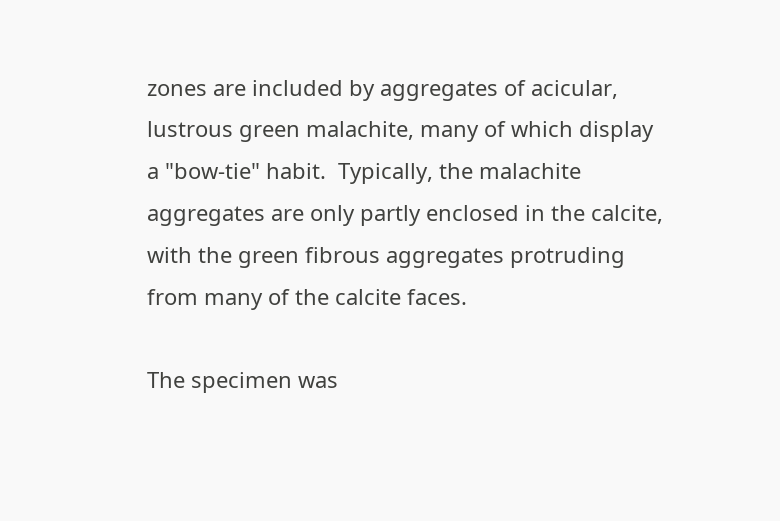zones are included by aggregates of acicular, lustrous green malachite, many of which display a "bow-tie" habit.  Typically, the malachite aggregates are only partly enclosed in the calcite, with the green fibrous aggregates protruding from many of the calcite faces.

The specimen was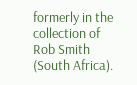formerly in the collection of Rob Smith (South Africa).